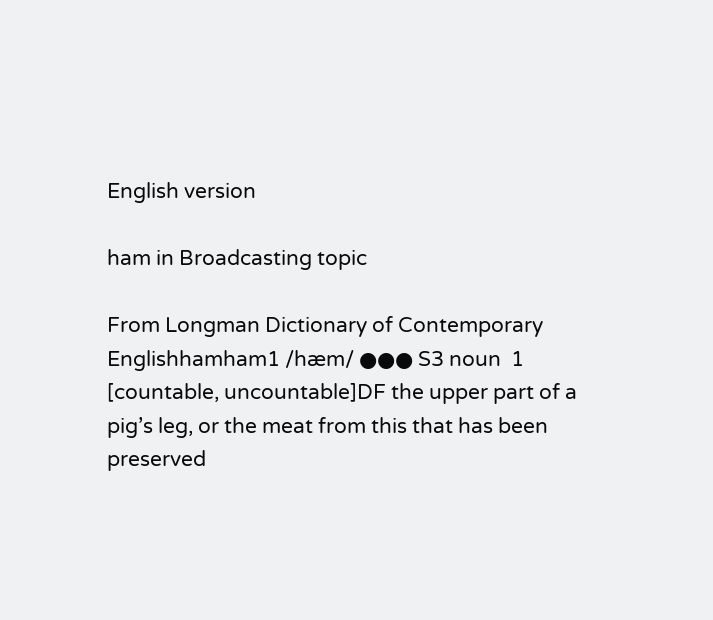English version

ham in Broadcasting topic

From Longman Dictionary of Contemporary Englishhamham1 /hæm/ ●●● S3 noun  1 [countable, uncountable]DF the upper part of a pig’s leg, or the meat from this that has been preserved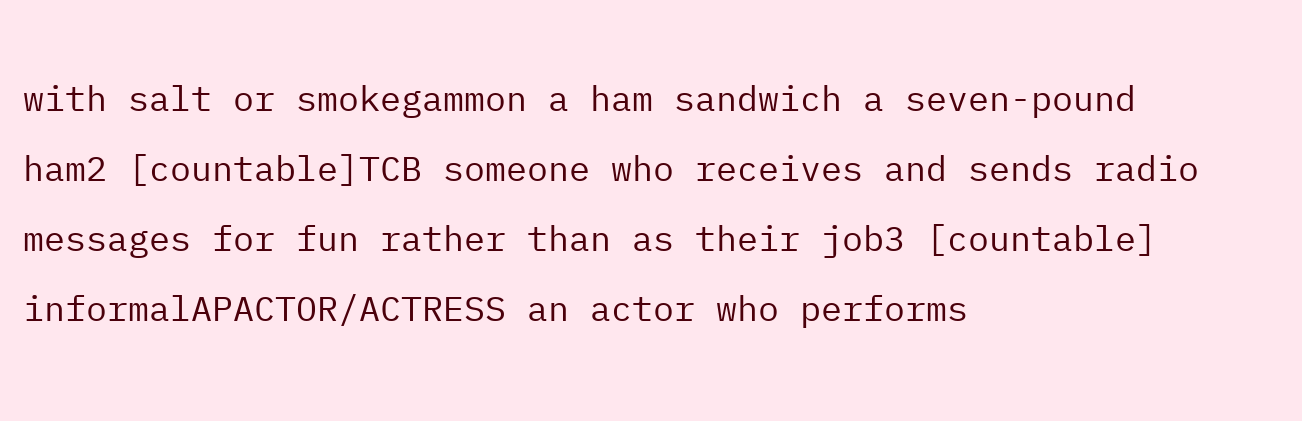with salt or smokegammon a ham sandwich a seven-pound ham2 [countable]TCB someone who receives and sends radio messages for fun rather than as their job3 [countable] informalAPACTOR/ACTRESS an actor who performs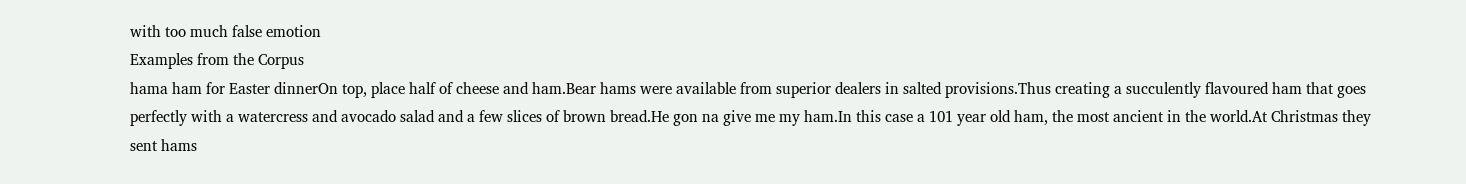with too much false emotion
Examples from the Corpus
hama ham for Easter dinnerOn top, place half of cheese and ham.Bear hams were available from superior dealers in salted provisions.Thus creating a succulently flavoured ham that goes perfectly with a watercress and avocado salad and a few slices of brown bread.He gon na give me my ham.In this case a 101 year old ham, the most ancient in the world.At Christmas they sent hams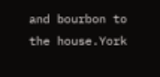and bourbon to the house.York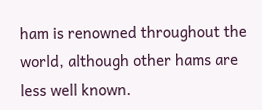ham is renowned throughout the world, although other hams are less well known.